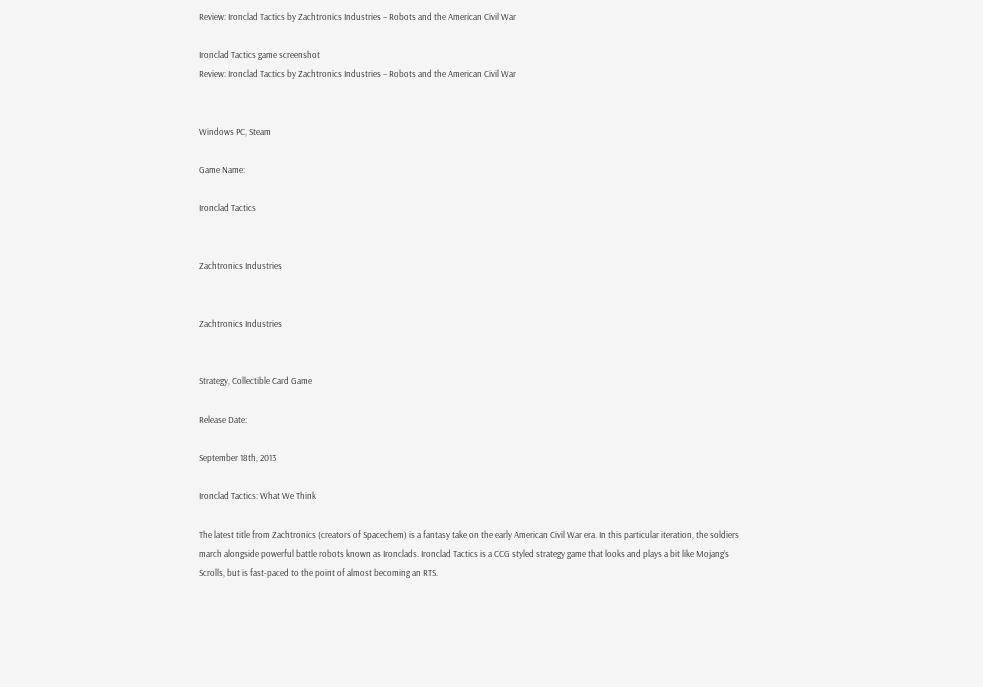Review: Ironclad Tactics by Zachtronics Industries – Robots and the American Civil War

Ironclad Tactics game screenshot
Review: Ironclad Tactics by Zachtronics Industries – Robots and the American Civil War


Windows PC, Steam

Game Name:

Ironclad Tactics


Zachtronics Industries


Zachtronics Industries


Strategy, Collectible Card Game

Release Date:

September 18th, 2013

Ironclad Tactics: What We Think

The latest title from Zachtronics (creators of Spacechem) is a fantasy take on the early American Civil War era. In this particular iteration, the soldiers march alongside powerful battle robots known as Ironclads. Ironclad Tactics is a CCG styled strategy game that looks and plays a bit like Mojang’s Scrolls, but is fast-paced to the point of almost becoming an RTS.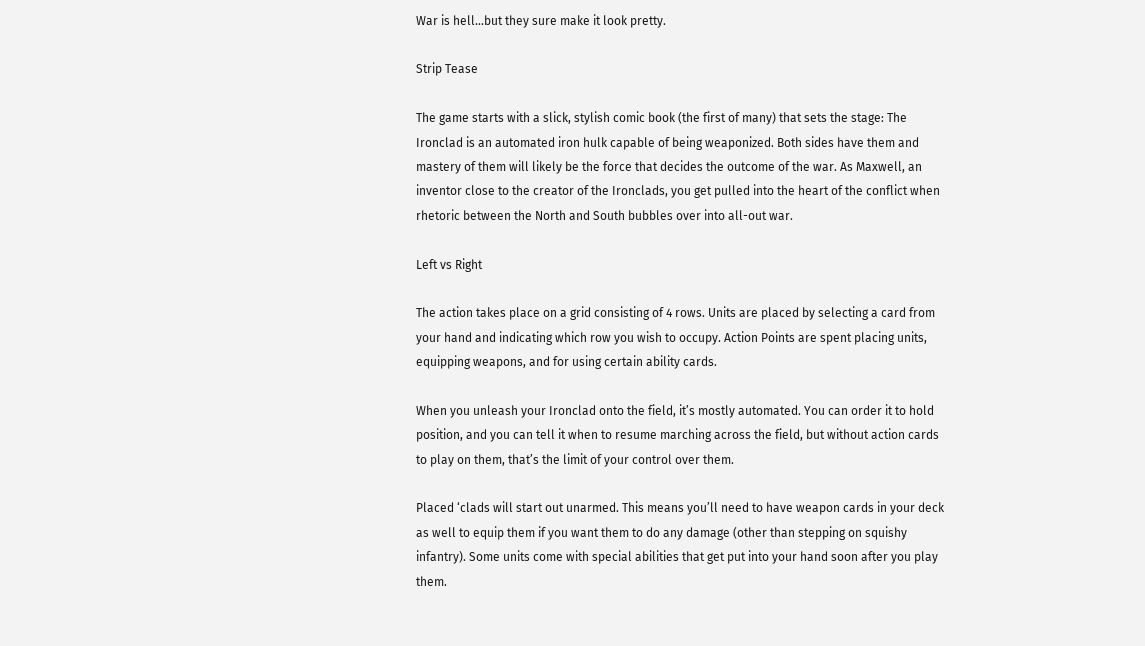War is hell…but they sure make it look pretty.

Strip Tease

The game starts with a slick, stylish comic book (the first of many) that sets the stage: The Ironclad is an automated iron hulk capable of being weaponized. Both sides have them and mastery of them will likely be the force that decides the outcome of the war. As Maxwell, an inventor close to the creator of the Ironclads, you get pulled into the heart of the conflict when rhetoric between the North and South bubbles over into all-out war.

Left vs Right

The action takes place on a grid consisting of 4 rows. Units are placed by selecting a card from your hand and indicating which row you wish to occupy. Action Points are spent placing units, equipping weapons, and for using certain ability cards.

When you unleash your Ironclad onto the field, it’s mostly automated. You can order it to hold position, and you can tell it when to resume marching across the field, but without action cards to play on them, that’s the limit of your control over them.

Placed ‘clads will start out unarmed. This means you’ll need to have weapon cards in your deck as well to equip them if you want them to do any damage (other than stepping on squishy infantry). Some units come with special abilities that get put into your hand soon after you play them.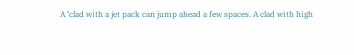A ‘clad with a jet pack can jump ahead a few spaces. A clad with high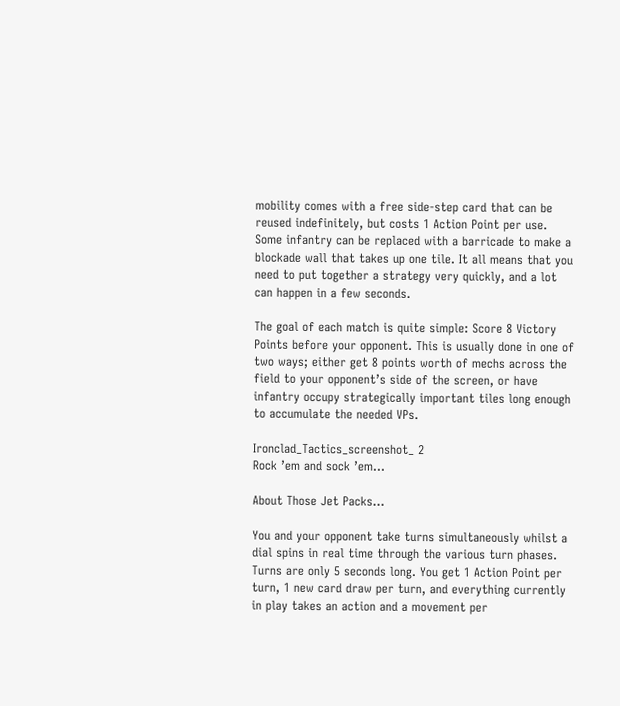mobility comes with a free side-step card that can be reused indefinitely, but costs 1 Action Point per use. Some infantry can be replaced with a barricade to make a blockade wall that takes up one tile. It all means that you need to put together a strategy very quickly, and a lot can happen in a few seconds.

The goal of each match is quite simple: Score 8 Victory Points before your opponent. This is usually done in one of two ways; either get 8 points worth of mechs across the field to your opponent’s side of the screen, or have infantry occupy strategically important tiles long enough to accumulate the needed VPs.

Ironclad_Tactics_screenshot_ 2
Rock ’em and sock ’em…

About Those Jet Packs…

You and your opponent take turns simultaneously whilst a dial spins in real time through the various turn phases. Turns are only 5 seconds long. You get 1 Action Point per turn, 1 new card draw per turn, and everything currently in play takes an action and a movement per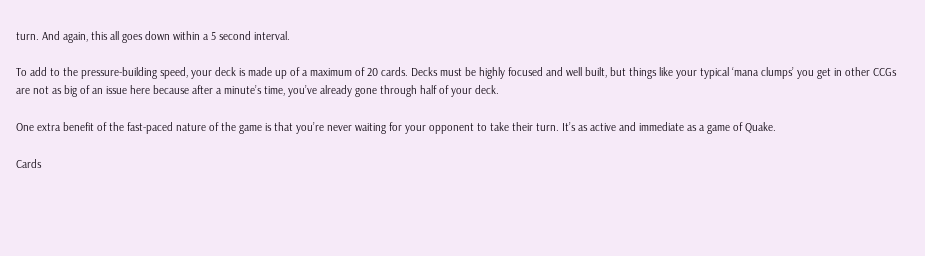turn. And again, this all goes down within a 5 second interval.

To add to the pressure-building speed, your deck is made up of a maximum of 20 cards. Decks must be highly focused and well built, but things like your typical ‘mana clumps’ you get in other CCGs are not as big of an issue here because after a minute’s time, you’ve already gone through half of your deck.

One extra benefit of the fast-paced nature of the game is that you’re never waiting for your opponent to take their turn. It’s as active and immediate as a game of Quake.

Cards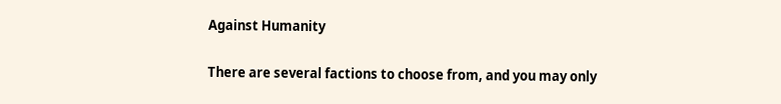Against Humanity

There are several factions to choose from, and you may only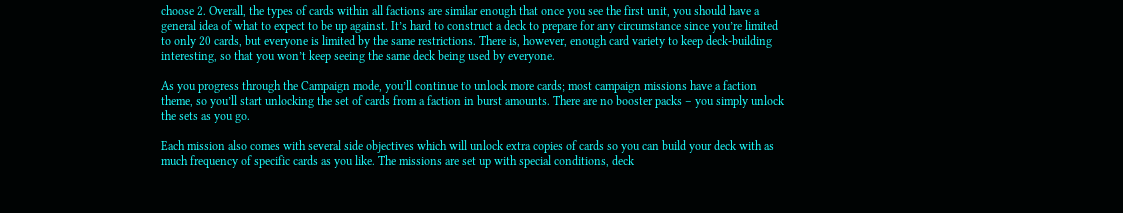choose 2. Overall, the types of cards within all factions are similar enough that once you see the first unit, you should have a general idea of what to expect to be up against. It’s hard to construct a deck to prepare for any circumstance since you’re limited to only 20 cards, but everyone is limited by the same restrictions. There is, however, enough card variety to keep deck-building interesting, so that you won’t keep seeing the same deck being used by everyone.

As you progress through the Campaign mode, you’ll continue to unlock more cards; most campaign missions have a faction theme, so you’ll start unlocking the set of cards from a faction in burst amounts. There are no booster packs – you simply unlock the sets as you go.

Each mission also comes with several side objectives which will unlock extra copies of cards so you can build your deck with as much frequency of specific cards as you like. The missions are set up with special conditions, deck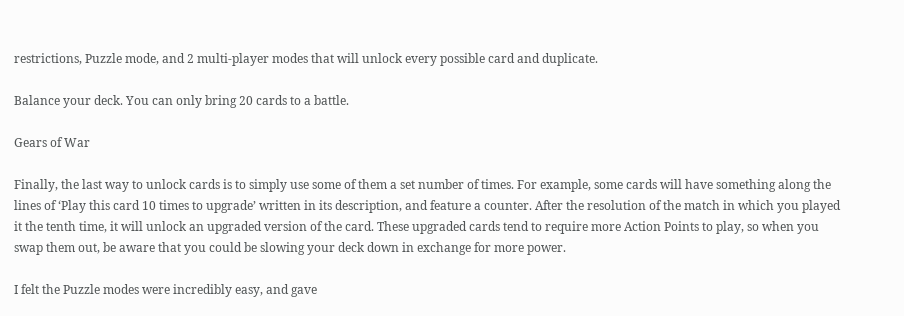restrictions, Puzzle mode, and 2 multi-player modes that will unlock every possible card and duplicate.

Balance your deck. You can only bring 20 cards to a battle.

Gears of War

Finally, the last way to unlock cards is to simply use some of them a set number of times. For example, some cards will have something along the lines of ‘Play this card 10 times to upgrade’ written in its description, and feature a counter. After the resolution of the match in which you played it the tenth time, it will unlock an upgraded version of the card. These upgraded cards tend to require more Action Points to play, so when you swap them out, be aware that you could be slowing your deck down in exchange for more power.

I felt the Puzzle modes were incredibly easy, and gave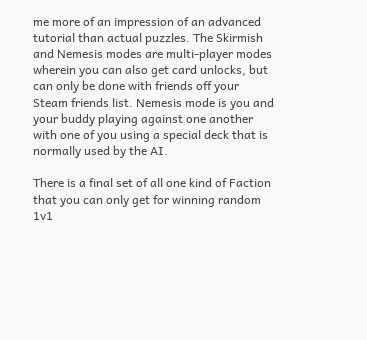me more of an impression of an advanced tutorial than actual puzzles. The Skirmish and Nemesis modes are multi-player modes wherein you can also get card unlocks, but can only be done with friends off your Steam friends list. Nemesis mode is you and your buddy playing against one another with one of you using a special deck that is normally used by the AI.

There is a final set of all one kind of Faction that you can only get for winning random 1v1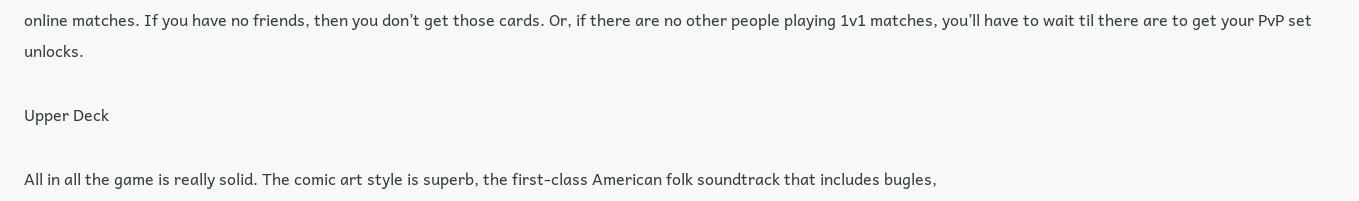online matches. If you have no friends, then you don’t get those cards. Or, if there are no other people playing 1v1 matches, you’ll have to wait til there are to get your PvP set unlocks.

Upper Deck

All in all the game is really solid. The comic art style is superb, the first-class American folk soundtrack that includes bugles,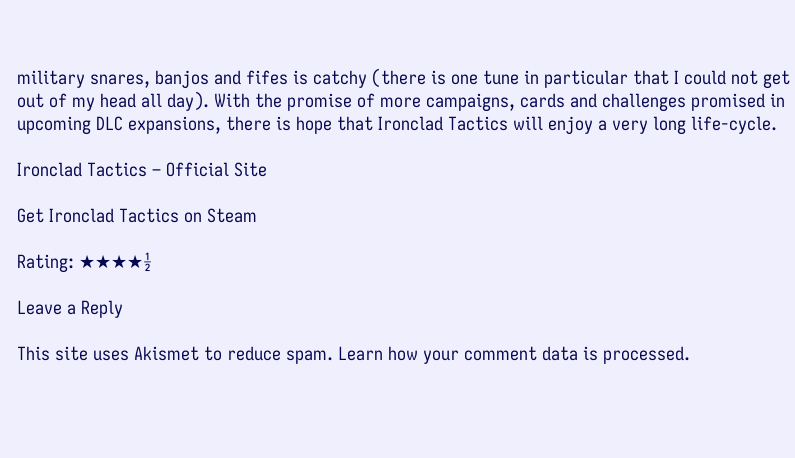military snares, banjos and fifes is catchy (there is one tune in particular that I could not get out of my head all day). With the promise of more campaigns, cards and challenges promised in upcoming DLC expansions, there is hope that Ironclad Tactics will enjoy a very long life-cycle.

Ironclad Tactics – Official Site

Get Ironclad Tactics on Steam

Rating: ★★★★½

Leave a Reply

This site uses Akismet to reduce spam. Learn how your comment data is processed.